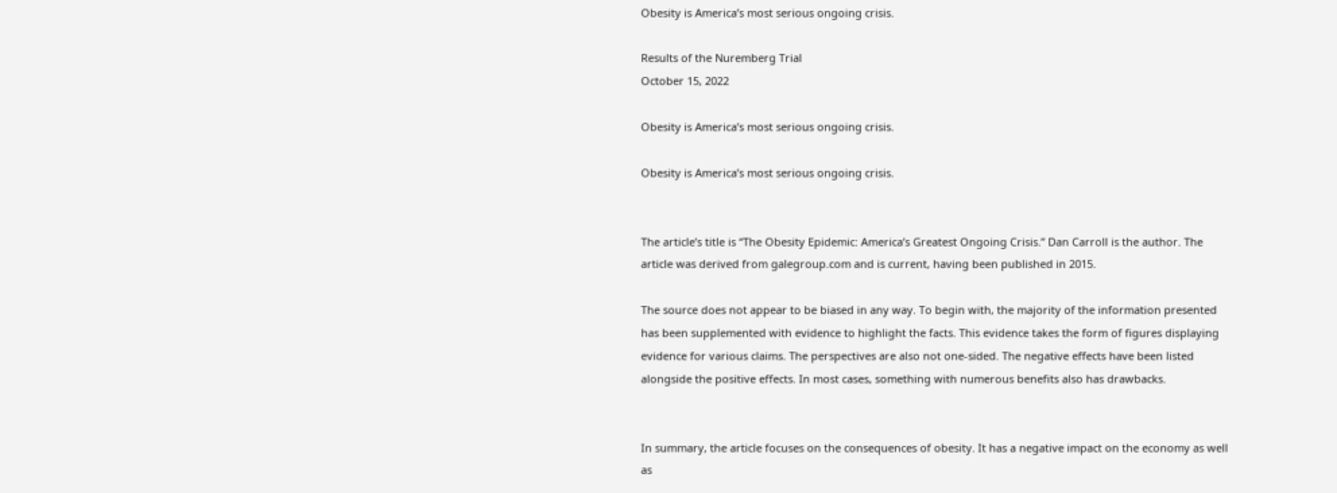Obesity is America’s most serious ongoing crisis.

Results of the Nuremberg Trial
October 15, 2022

Obesity is America’s most serious ongoing crisis.

Obesity is America’s most serious ongoing crisis.


The article’s title is “The Obesity Epidemic: America’s Greatest Ongoing Crisis.” Dan Carroll is the author. The article was derived from galegroup.com and is current, having been published in 2015.

The source does not appear to be biased in any way. To begin with, the majority of the information presented has been supplemented with evidence to highlight the facts. This evidence takes the form of figures displaying evidence for various claims. The perspectives are also not one-sided. The negative effects have been listed alongside the positive effects. In most cases, something with numerous benefits also has drawbacks.


In summary, the article focuses on the consequences of obesity. It has a negative impact on the economy as well as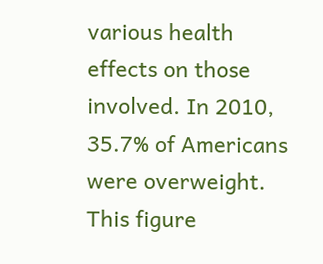various health effects on those involved. In 2010, 35.7% of Americans were overweight. This figure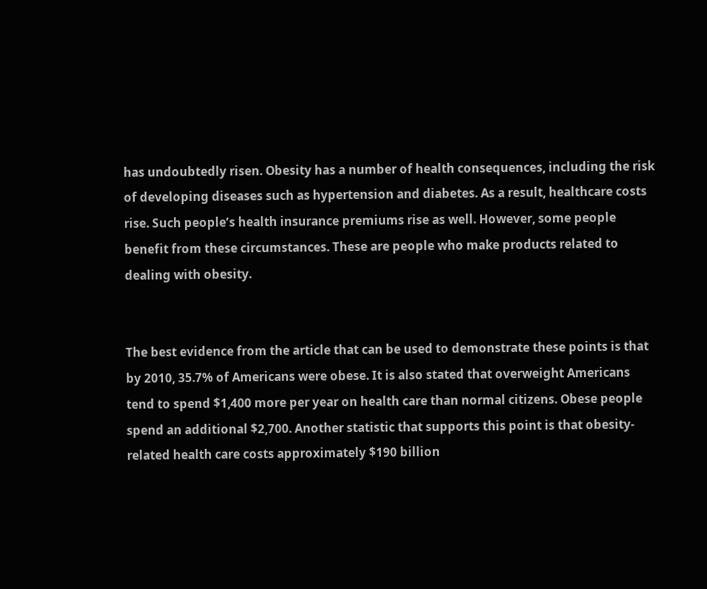has undoubtedly risen. Obesity has a number of health consequences, including the risk of developing diseases such as hypertension and diabetes. As a result, healthcare costs rise. Such people’s health insurance premiums rise as well. However, some people benefit from these circumstances. These are people who make products related to dealing with obesity.


The best evidence from the article that can be used to demonstrate these points is that by 2010, 35.7% of Americans were obese. It is also stated that overweight Americans tend to spend $1,400 more per year on health care than normal citizens. Obese people spend an additional $2,700. Another statistic that supports this point is that obesity-related health care costs approximately $190 billion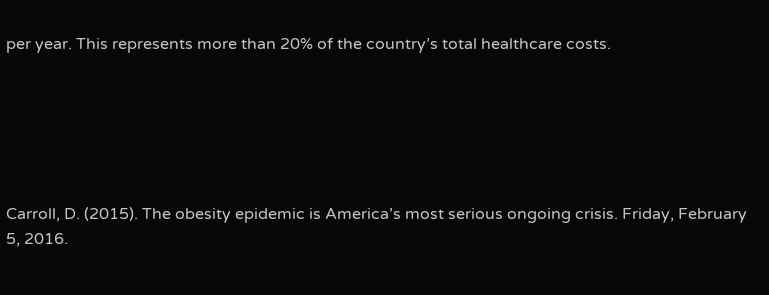per year. This represents more than 20% of the country’s total healthcare costs.






Carroll, D. (2015). The obesity epidemic is America’s most serious ongoing crisis. Friday, February 5, 2016.